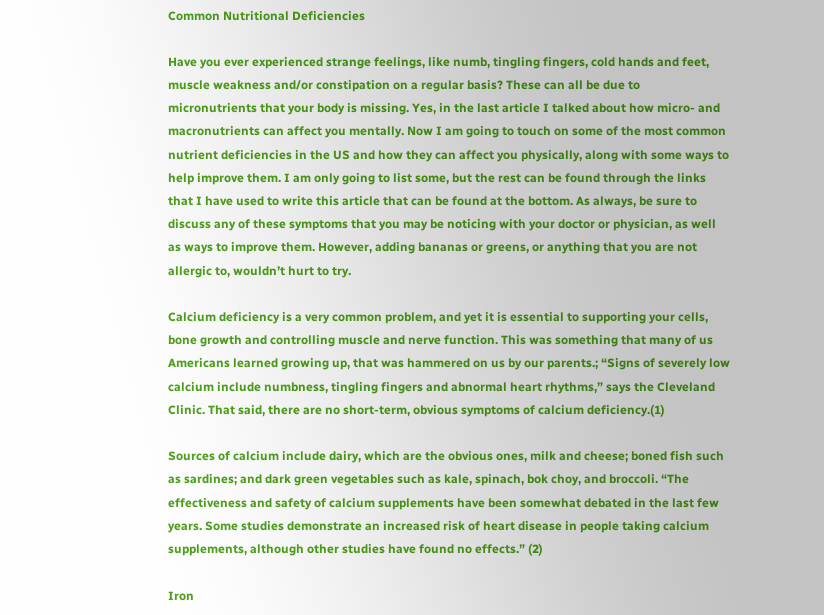Common Nutritional Deficiencies

Have you ever experienced strange feelings, like numb, tingling fingers, cold hands and feet, muscle weakness and/or constipation on a regular basis? These can all be due to micronutrients that your body is missing. Yes, in the last article I talked about how micro- and macronutrients can affect you mentally. Now I am going to touch on some of the most common nutrient deficiencies in the US and how they can affect you physically, along with some ways to help improve them. I am only going to list some, but the rest can be found through the links that I have used to write this article that can be found at the bottom. As always, be sure to discuss any of these symptoms that you may be noticing with your doctor or physician, as well as ways to improve them. However, adding bananas or greens, or anything that you are not allergic to, wouldn’t hurt to try.

Calcium deficiency is a very common problem, and yet it is essential to supporting your cells, bone growth and controlling muscle and nerve function. This was something that many of us Americans learned growing up, that was hammered on us by our parents.; “Signs of severely low calcium include numbness, tingling fingers and abnormal heart rhythms,” says the Cleveland Clinic. That said, there are no short-term, obvious symptoms of calcium deficiency.(1)

Sources of calcium include dairy, which are the obvious ones, milk and cheese; boned fish such as sardines; and dark green vegetables such as kale, spinach, bok choy, and broccoli. “The effectiveness and safety of calcium supplements have been somewhat debated in the last few years. Some studies demonstrate an increased risk of heart disease in people taking calcium supplements, although other studies have found no effects.” (2)

Iron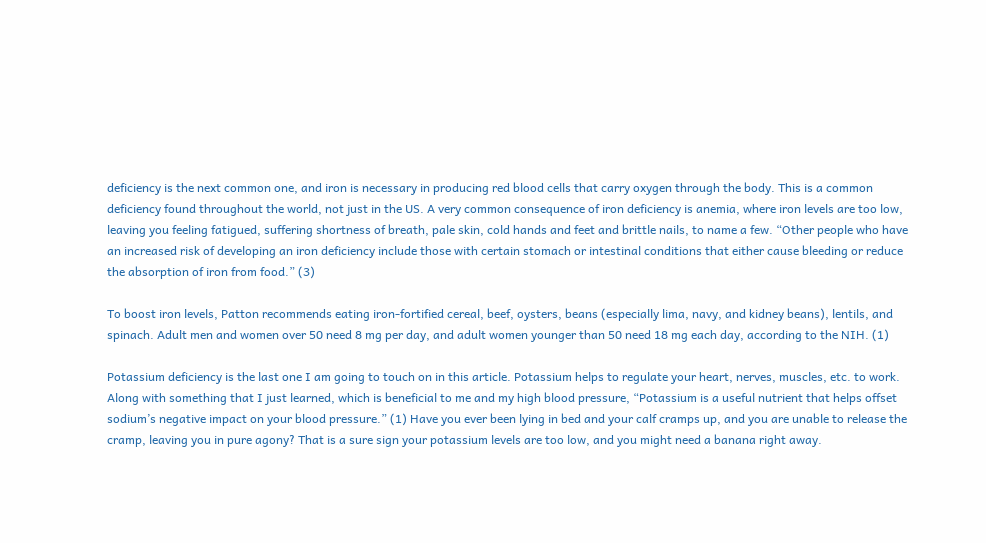deficiency is the next common one, and iron is necessary in producing red blood cells that carry oxygen through the body. This is a common deficiency found throughout the world, not just in the US. A very common consequence of iron deficiency is anemia, where iron levels are too low, leaving you feeling fatigued, suffering shortness of breath, pale skin, cold hands and feet and brittle nails, to name a few. “Other people who have an increased risk of developing an iron deficiency include those with certain stomach or intestinal conditions that either cause bleeding or reduce the absorption of iron from food.” (3)

To boost iron levels, Patton recommends eating iron-fortified cereal, beef, oysters, beans (especially lima, navy, and kidney beans), lentils, and spinach. Adult men and women over 50 need 8 mg per day, and adult women younger than 50 need 18 mg each day, according to the NIH. (1)

Potassium deficiency is the last one I am going to touch on in this article. Potassium helps to regulate your heart, nerves, muscles, etc. to work. Along with something that I just learned, which is beneficial to me and my high blood pressure, “Potassium is a useful nutrient that helps offset sodium’s negative impact on your blood pressure.” (1) Have you ever been lying in bed and your calf cramps up, and you are unable to release the cramp, leaving you in pure agony? That is a sure sign your potassium levels are too low, and you might need a banana right away.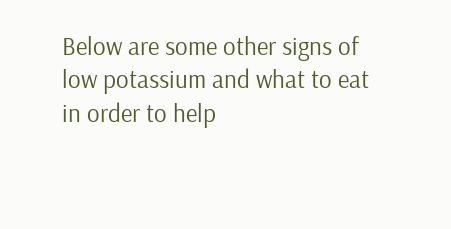Below are some other signs of low potassium and what to eat in order to help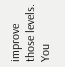improve those levels. You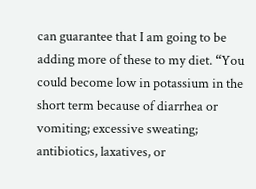can guarantee that I am going to be adding more of these to my diet. “You could become low in potassium in the short term because of diarrhea or vomiting; excessive sweating; antibiotics, laxatives, or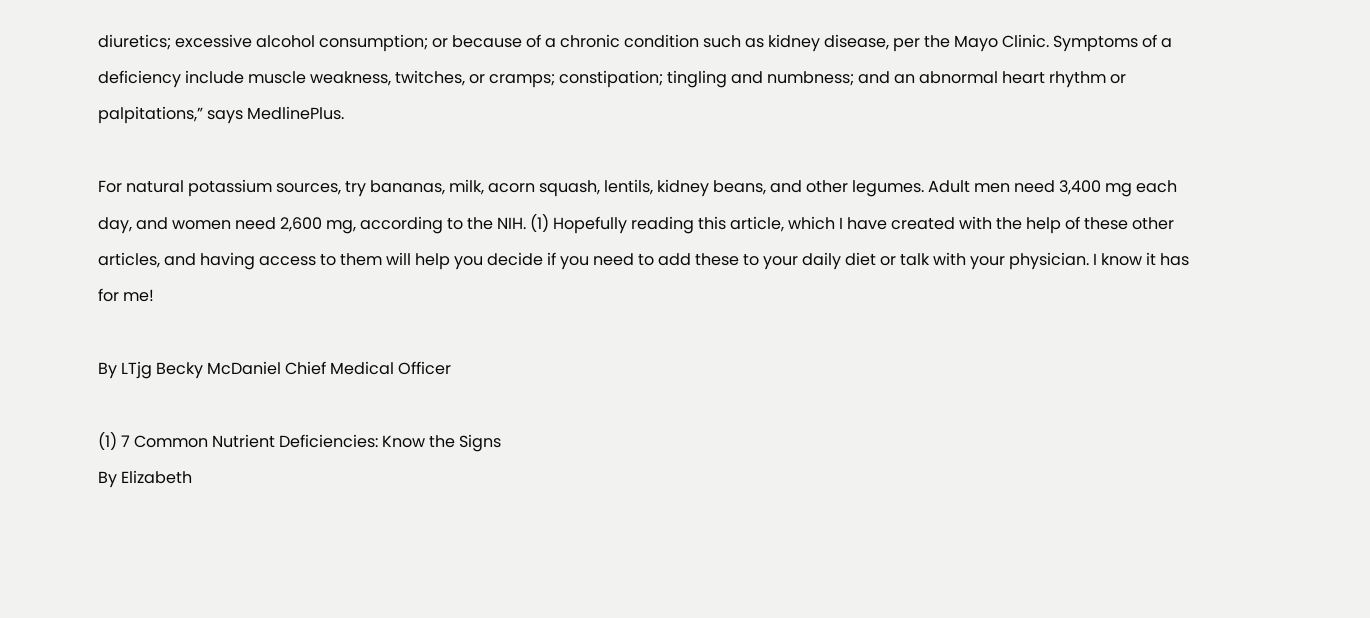diuretics; excessive alcohol consumption; or because of a chronic condition such as kidney disease, per the Mayo Clinic. Symptoms of a deficiency include muscle weakness, twitches, or cramps; constipation; tingling and numbness; and an abnormal heart rhythm or palpitations,” says MedlinePlus.

For natural potassium sources, try bananas, milk, acorn squash, lentils, kidney beans, and other legumes. Adult men need 3,400 mg each day, and women need 2,600 mg, according to the NIH. (1) Hopefully reading this article, which I have created with the help of these other articles, and having access to them will help you decide if you need to add these to your daily diet or talk with your physician. I know it has for me!

By LTjg Becky McDaniel Chief Medical Officer

(1) 7 Common Nutrient Deficiencies: Know the Signs
By Elizabeth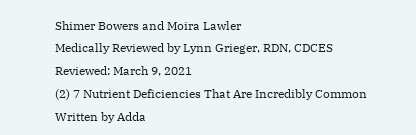Shimer Bowers and Moira Lawler
Medically Reviewed by Lynn Grieger, RDN, CDCES
Reviewed: March 9, 2021
(2) 7 Nutrient Deficiencies That Are Incredibly Common
Written by Adda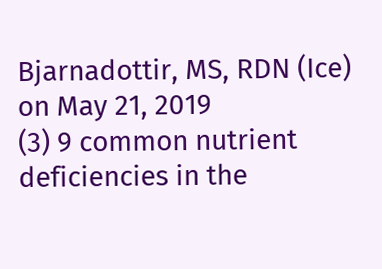Bjarnadottir, MS, RDN (Ice) on May 21, 2019
(3) 9 common nutrient deficiencies in the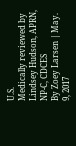U.S.
Medically reviewed by Lindsey Hudson, APRN, NP-C, CDCES
By Zoey Larsen | May. 9, 2017